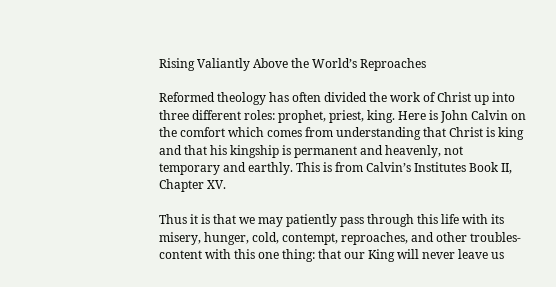Rising Valiantly Above the World’s Reproaches

Reformed theology has often divided the work of Christ up into three different roles: prophet, priest, king. Here is John Calvin on the comfort which comes from understanding that Christ is king and that his kingship is permanent and heavenly, not temporary and earthly. This is from Calvin’s Institutes Book II, Chapter XV.

Thus it is that we may patiently pass through this life with its misery, hunger, cold, contempt, reproaches, and other troubles-content with this one thing: that our King will never leave us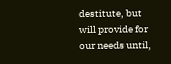destitute, but will provide for our needs until,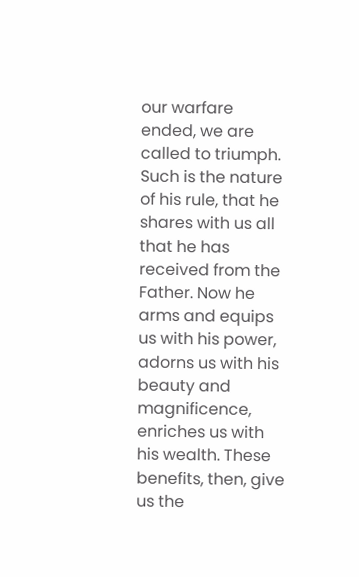our warfare ended, we are called to triumph. Such is the nature of his rule, that he shares with us all that he has received from the Father. Now he arms and equips us with his power, adorns us with his beauty and magnificence, enriches us with his wealth. These benefits, then, give us the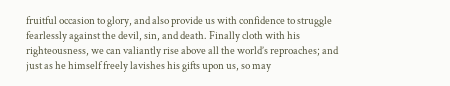fruitful occasion to glory, and also provide us with confidence to struggle fearlessly against the devil, sin, and death. Finally cloth with his righteousness, we can valiantly rise above all the world’s reproaches; and just as he himself freely lavishes his gifts upon us, so may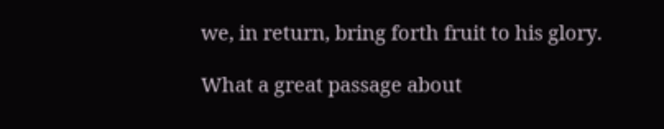we, in return, bring forth fruit to his glory.

What a great passage about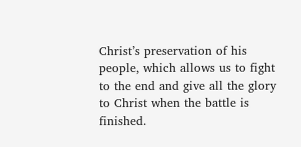Christ’s preservation of his people, which allows us to fight to the end and give all the glory to Christ when the battle is finished.